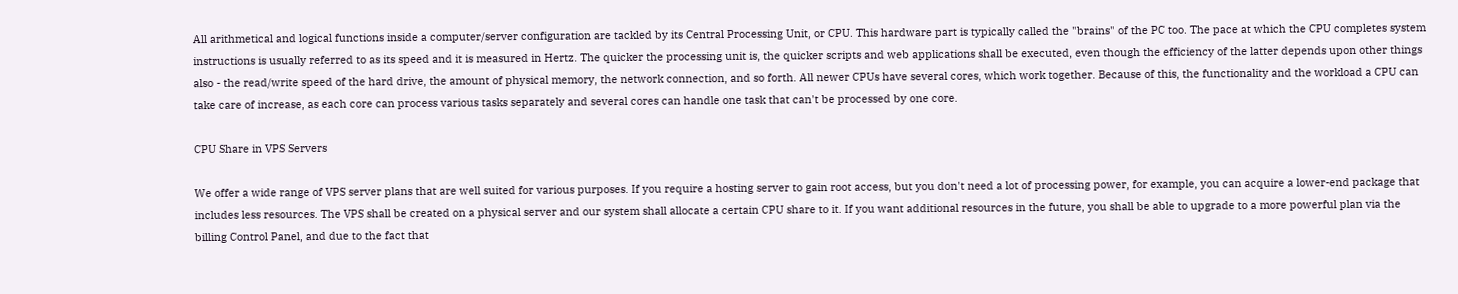All arithmetical and logical functions inside a computer/server configuration are tackled by its Central Processing Unit, or CPU. This hardware part is typically called the "brains" of the PC too. The pace at which the CPU completes system instructions is usually referred to as its speed and it is measured in Hertz. The quicker the processing unit is, the quicker scripts and web applications shall be executed, even though the efficiency of the latter depends upon other things also - the read/write speed of the hard drive, the amount of physical memory, the network connection, and so forth. All newer CPUs have several cores, which work together. Because of this, the functionality and the workload a CPU can take care of increase, as each core can process various tasks separately and several cores can handle one task that can't be processed by one core.

CPU Share in VPS Servers

We offer a wide range of VPS server plans that are well suited for various purposes. If you require a hosting server to gain root access, but you don't need a lot of processing power, for example, you can acquire a lower-end package that includes less resources. The VPS shall be created on a physical server and our system shall allocate a certain CPU share to it. If you want additional resources in the future, you shall be able to upgrade to a more powerful plan via the billing Control Panel, and due to the fact that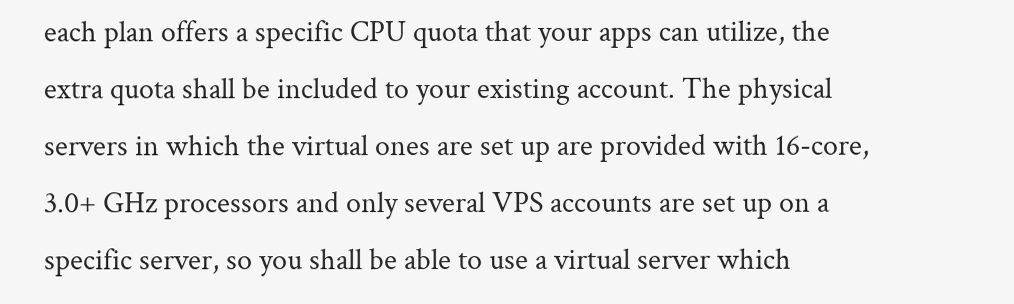each plan offers a specific CPU quota that your apps can utilize, the extra quota shall be included to your existing account. The physical servers in which the virtual ones are set up are provided with 16-core, 3.0+ GHz processors and only several VPS accounts are set up on a specific server, so you shall be able to use a virtual server which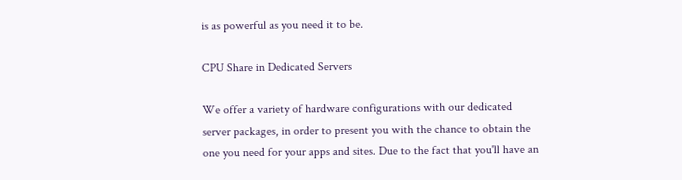is as powerful as you need it to be.

CPU Share in Dedicated Servers

We offer a variety of hardware configurations with our dedicated server packages, in order to present you with the chance to obtain the one you need for your apps and sites. Due to the fact that you'll have an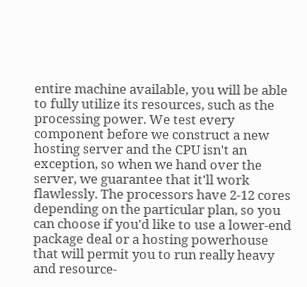entire machine available, you will be able to fully utilize its resources, such as the processing power. We test every component before we construct a new hosting server and the CPU isn't an exception, so when we hand over the server, we guarantee that it'll work flawlessly. The processors have 2-12 cores depending on the particular plan, so you can choose if you'd like to use a lower-end package deal or a hosting powerhouse that will permit you to run really heavy and resource-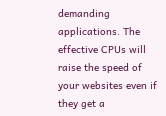demanding applications. The effective CPUs will raise the speed of your websites even if they get a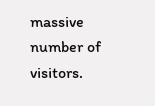massive number of visitors.